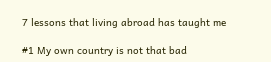7 lessons that living abroad has taught me

#1 My own country is not that bad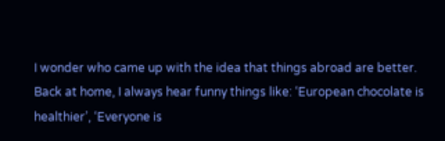I wonder who came up with the idea that things abroad are better. Back at home, I always hear funny things like: ‘European chocolate is healthier’, ‘Everyone is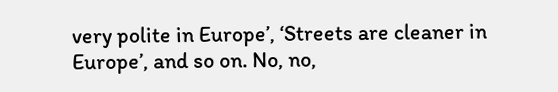very polite in Europe’, ‘Streets are cleaner in Europe’, and so on. No, no,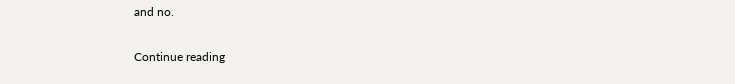and no.

Continue reading